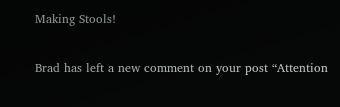Making Stools!

Brad has left a new comment on your post “Attention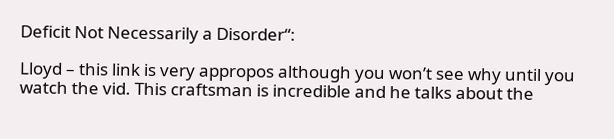Deficit Not Necessarily a Disorder“:

Lloyd – this link is very appropos although you won’t see why until you watch the vid. This craftsman is incredible and he talks about the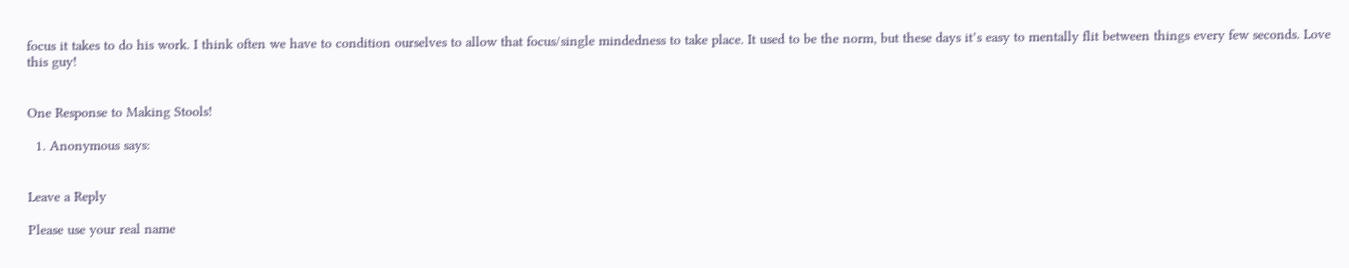focus it takes to do his work. I think often we have to condition ourselves to allow that focus/single mindedness to take place. It used to be the norm, but these days it’s easy to mentally flit between things every few seconds. Love this guy!


One Response to Making Stools!

  1. Anonymous says:


Leave a Reply

Please use your real name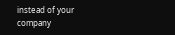instead of your company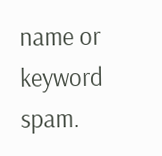name or keyword spam.